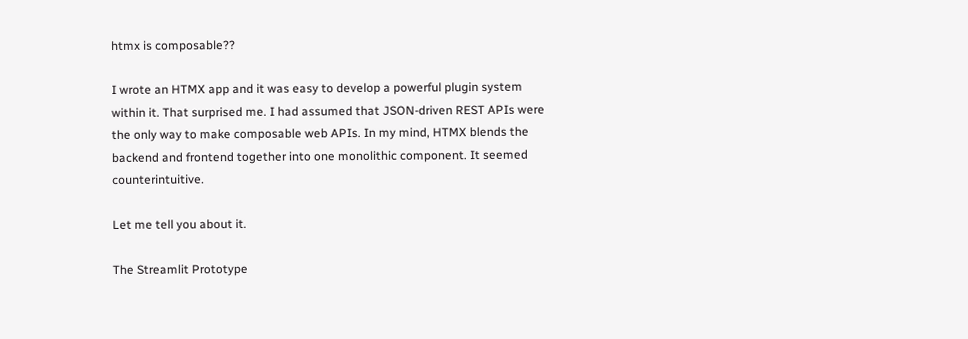htmx is composable??

I wrote an HTMX app and it was easy to develop a powerful plugin system within it. That surprised me. I had assumed that JSON-driven REST APIs were the only way to make composable web APIs. In my mind, HTMX blends the backend and frontend together into one monolithic component. It seemed counterintuitive.

Let me tell you about it.

The Streamlit Prototype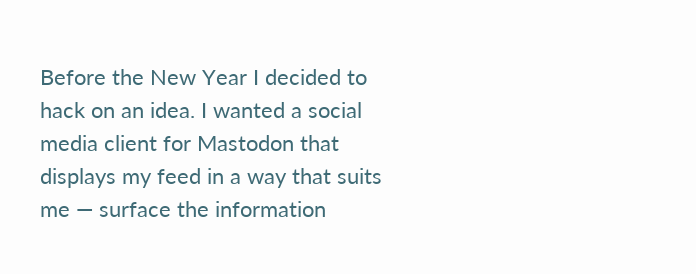Before the New Year I decided to hack on an idea. I wanted a social media client for Mastodon that displays my feed in a way that suits me — surface the information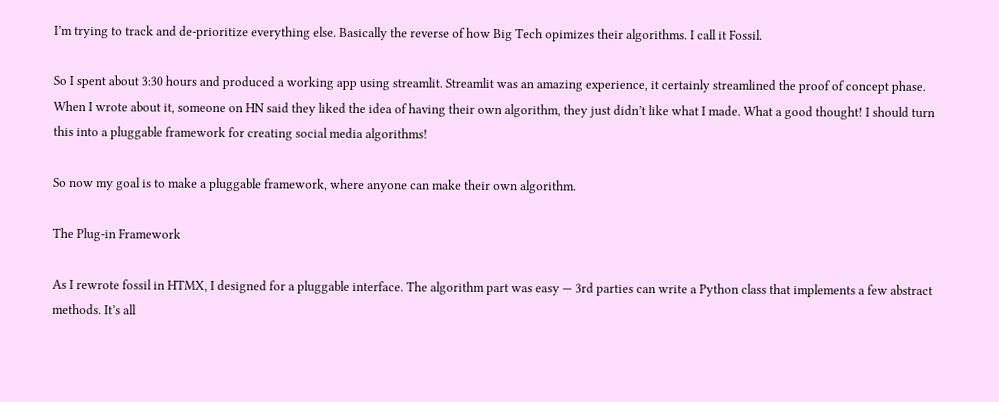I’m trying to track and de-prioritize everything else. Basically the reverse of how Big Tech opimizes their algorithms. I call it Fossil.

So I spent about 3:30 hours and produced a working app using streamlit. Streamlit was an amazing experience, it certainly streamlined the proof of concept phase. When I wrote about it, someone on HN said they liked the idea of having their own algorithm, they just didn’t like what I made. What a good thought! I should turn this into a pluggable framework for creating social media algorithms!

So now my goal is to make a pluggable framework, where anyone can make their own algorithm.

The Plug-in Framework

As I rewrote fossil in HTMX, I designed for a pluggable interface. The algorithm part was easy — 3rd parties can write a Python class that implements a few abstract methods. It’s all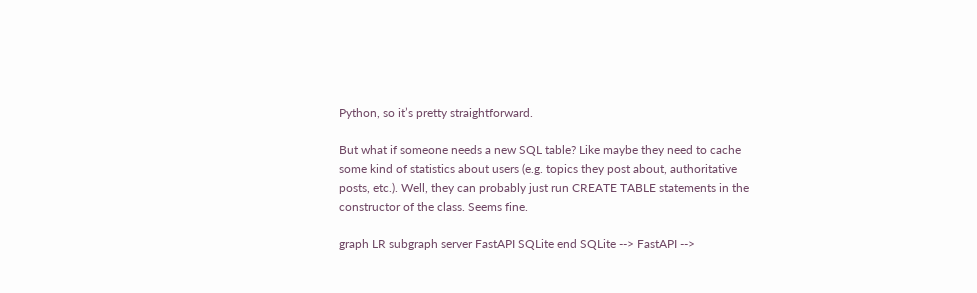Python, so it’s pretty straightforward.

But what if someone needs a new SQL table? Like maybe they need to cache some kind of statistics about users (e.g. topics they post about, authoritative posts, etc.). Well, they can probably just run CREATE TABLE statements in the constructor of the class. Seems fine.

graph LR subgraph server FastAPI SQLite end SQLite --> FastAPI -->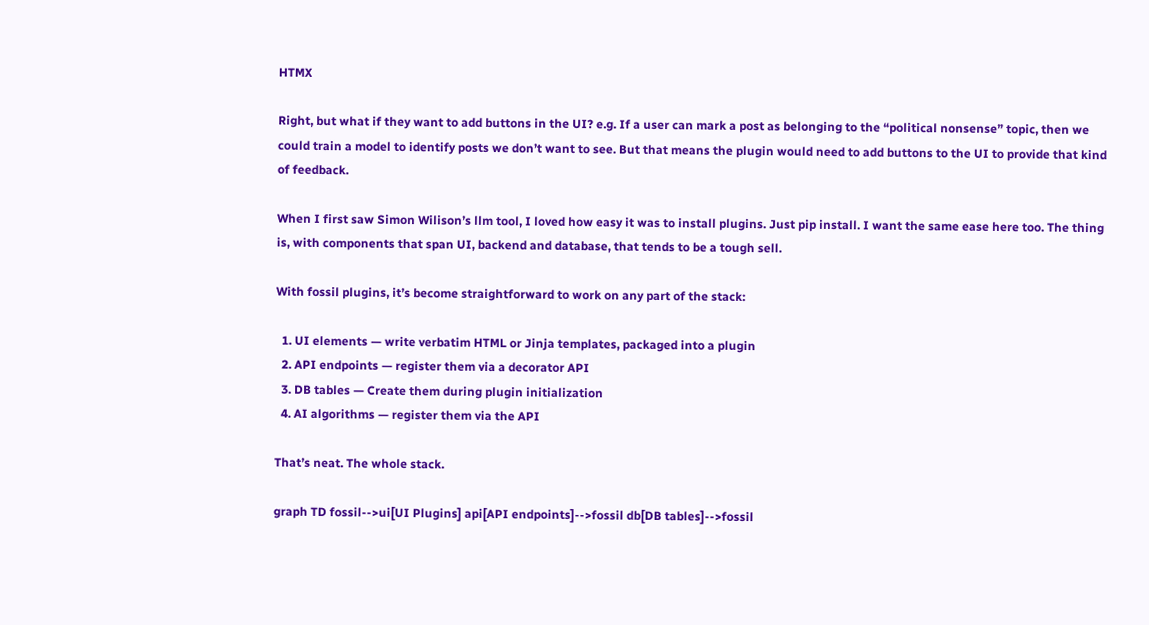HTMX

Right, but what if they want to add buttons in the UI? e.g. If a user can mark a post as belonging to the “political nonsense” topic, then we could train a model to identify posts we don’t want to see. But that means the plugin would need to add buttons to the UI to provide that kind of feedback.

When I first saw Simon Wilison’s llm tool, I loved how easy it was to install plugins. Just pip install. I want the same ease here too. The thing is, with components that span UI, backend and database, that tends to be a tough sell.

With fossil plugins, it’s become straightforward to work on any part of the stack:

  1. UI elements — write verbatim HTML or Jinja templates, packaged into a plugin
  2. API endpoints — register them via a decorator API
  3. DB tables — Create them during plugin initialization
  4. AI algorithms — register them via the API

That’s neat. The whole stack.

graph TD fossil-->ui[UI Plugins] api[API endpoints]-->fossil db[DB tables]-->fossil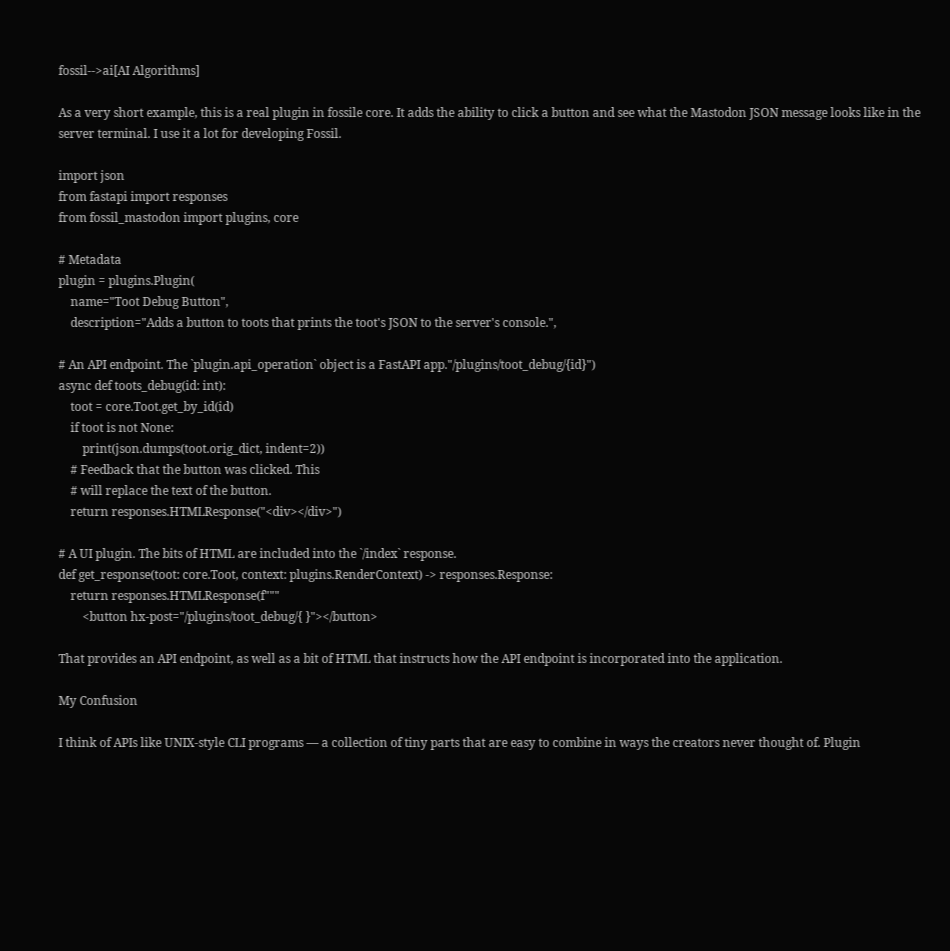fossil-->ai[AI Algorithms]

As a very short example, this is a real plugin in fossile core. It adds the ability to click a button and see what the Mastodon JSON message looks like in the server terminal. I use it a lot for developing Fossil.

import json
from fastapi import responses
from fossil_mastodon import plugins, core

# Metadata
plugin = plugins.Plugin(
    name="Toot Debug Button",
    description="Adds a button to toots that prints the toot's JSON to the server's console.",

# An API endpoint. The `plugin.api_operation` object is a FastAPI app."/plugins/toot_debug/{id}")
async def toots_debug(id: int):
    toot = core.Toot.get_by_id(id)
    if toot is not None:
        print(json.dumps(toot.orig_dict, indent=2))
    # Feedback that the button was clicked. This
    # will replace the text of the button.
    return responses.HTMLResponse("<div></div>")

# A UI plugin. The bits of HTML are included into the `/index` response.
def get_response(toot: core.Toot, context: plugins.RenderContext) -> responses.Response:
    return responses.HTMLResponse(f"""
        <button hx-post="/plugins/toot_debug/{ }"></button>

That provides an API endpoint, as well as a bit of HTML that instructs how the API endpoint is incorporated into the application.

My Confusion

I think of APIs like UNIX-style CLI programs — a collection of tiny parts that are easy to combine in ways the creators never thought of. Plugin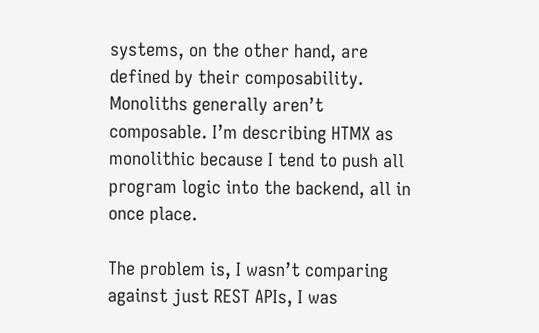systems, on the other hand, are defined by their composability. Monoliths generally aren’t composable. I’m describing HTMX as monolithic because I tend to push all program logic into the backend, all in once place.

The problem is, I wasn’t comparing against just REST APIs, I was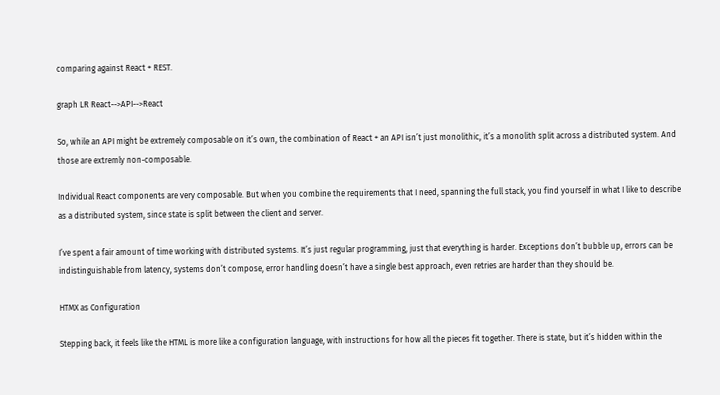comparing against React + REST.

graph LR React-->API-->React

So, while an API might be extremely composable on it’s own, the combination of React + an API isn’t just monolithic, it’s a monolith split across a distributed system. And those are extremly non-composable.

Individual React components are very composable. But when you combine the requirements that I need, spanning the full stack, you find yourself in what I like to describe as a distributed system, since state is split between the client and server.

I’ve spent a fair amount of time working with distributed systems. It’s just regular programming, just that everything is harder. Exceptions don’t bubble up, errors can be indistinguishable from latency, systems don’t compose, error handling doesn’t have a single best approach, even retries are harder than they should be.

HTMX as Configuration

Stepping back, it feels like the HTML is more like a configuration language, with instructions for how all the pieces fit together. There is state, but it’s hidden within the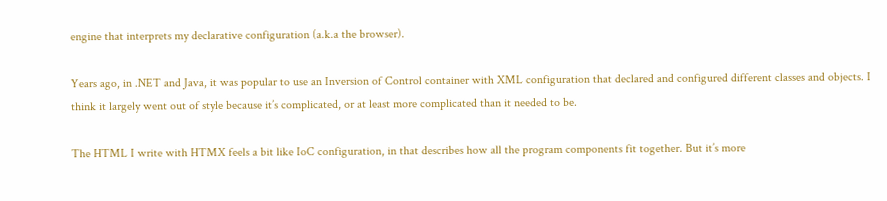engine that interprets my declarative configuration (a.k.a the browser).

Years ago, in .NET and Java, it was popular to use an Inversion of Control container with XML configuration that declared and configured different classes and objects. I think it largely went out of style because it’s complicated, or at least more complicated than it needed to be.

The HTML I write with HTMX feels a bit like IoC configuration, in that describes how all the program components fit together. But it’s more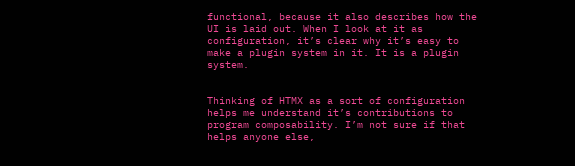functional, because it also describes how the UI is laid out. When I look at it as configuration, it’s clear why it’s easy to make a plugin system in it. It is a plugin system.


Thinking of HTMX as a sort of configuration helps me understand it’s contributions to program composability. I’m not sure if that helps anyone else,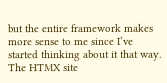but the entire framework makes more sense to me since I’ve started thinking about it that way. The HTMX site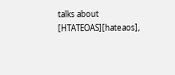talks about [HTATEOAS][hateaos],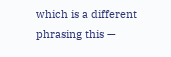which is a different phrasing this —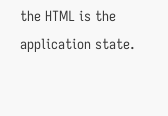the HTML is the application state.